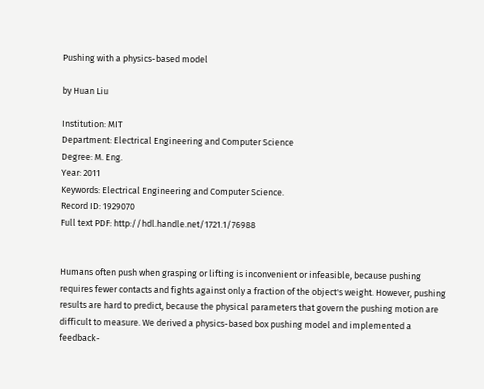Pushing with a physics-based model

by Huan Liu

Institution: MIT
Department: Electrical Engineering and Computer Science
Degree: M. Eng.
Year: 2011
Keywords: Electrical Engineering and Computer Science.
Record ID: 1929070
Full text PDF: http://hdl.handle.net/1721.1/76988


Humans often push when grasping or lifting is inconvenient or infeasible, because pushing requires fewer contacts and fights against only a fraction of the object's weight. However, pushing results are hard to predict, because the physical parameters that govern the pushing motion are difficult to measure. We derived a physics-based box pushing model and implemented a feedback-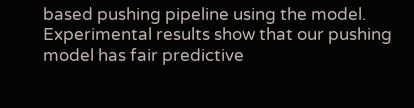based pushing pipeline using the model. Experimental results show that our pushing model has fair predictive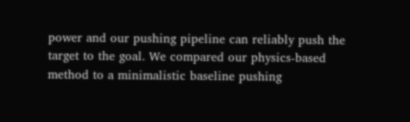power and our pushing pipeline can reliably push the target to the goal. We compared our physics-based method to a minimalistic baseline pushing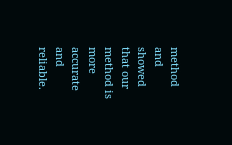method and showed that our method is more accurate and reliable.